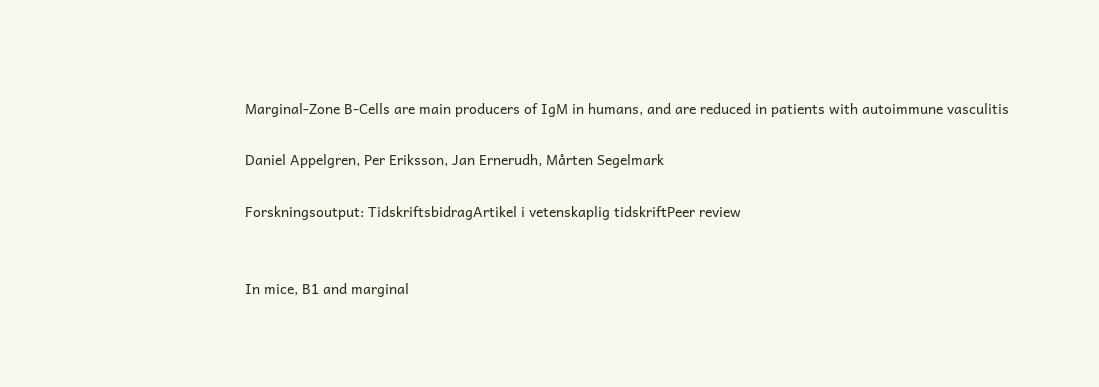Marginal-Zone B-Cells are main producers of IgM in humans, and are reduced in patients with autoimmune vasculitis

Daniel Appelgren, Per Eriksson, Jan Ernerudh, Mårten Segelmark

Forskningsoutput: TidskriftsbidragArtikel i vetenskaplig tidskriftPeer review


In mice, B1 and marginal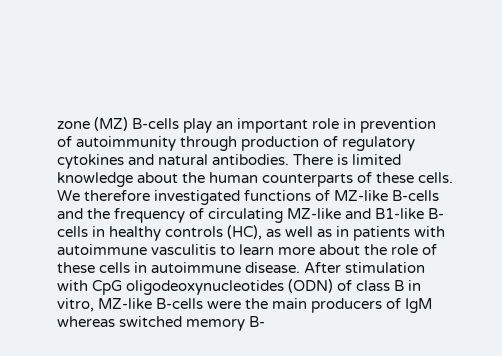zone (MZ) B-cells play an important role in prevention of autoimmunity through production of regulatory cytokines and natural antibodies. There is limited knowledge about the human counterparts of these cells. We therefore investigated functions of MZ-like B-cells and the frequency of circulating MZ-like and B1-like B-cells in healthy controls (HC), as well as in patients with autoimmune vasculitis to learn more about the role of these cells in autoimmune disease. After stimulation with CpG oligodeoxynucleotides (ODN) of class B in vitro, MZ-like B-cells were the main producers of IgM whereas switched memory B-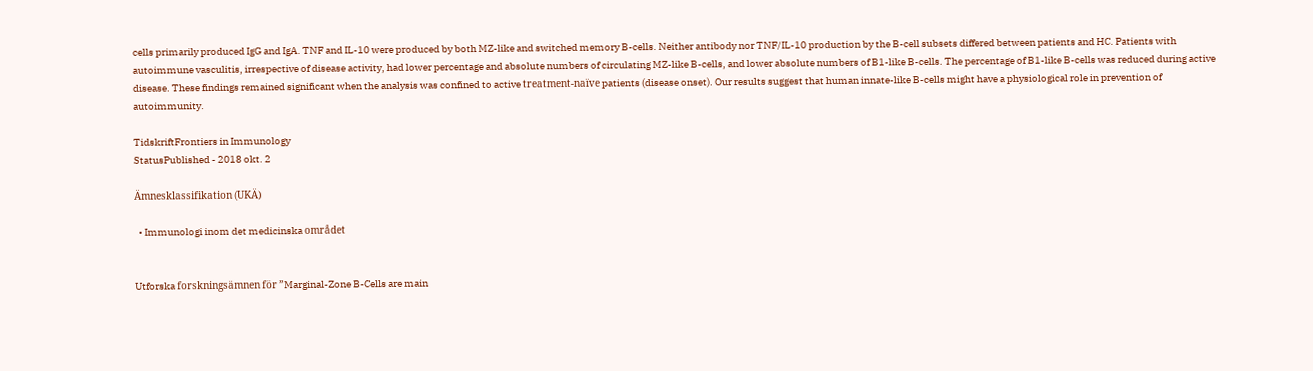cells primarily produced IgG and IgA. TNF and IL-10 were produced by both MZ-like and switched memory B-cells. Neither antibody nor TNF/IL-10 production by the B-cell subsets differed between patients and HC. Patients with autoimmune vasculitis, irrespective of disease activity, had lower percentage and absolute numbers of circulating MZ-like B-cells, and lower absolute numbers of B1-like B-cells. The percentage of B1-like B-cells was reduced during active disease. These findings remained significant when the analysis was confined to active treatment-naïve patients (disease onset). Our results suggest that human innate-like B-cells might have a physiological role in prevention of autoimmunity.

TidskriftFrontiers in Immunology
StatusPublished - 2018 okt. 2

Ämnesklassifikation (UKÄ)

  • Immunologi inom det medicinska området


Utforska forskningsämnen för ”Marginal-Zone B-Cells are main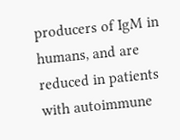producers of IgM in humans, and are reduced in patients with autoimmune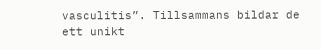vasculitis”. Tillsammans bildar de ett unikt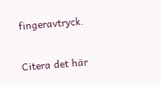fingeravtryck.

Citera det här